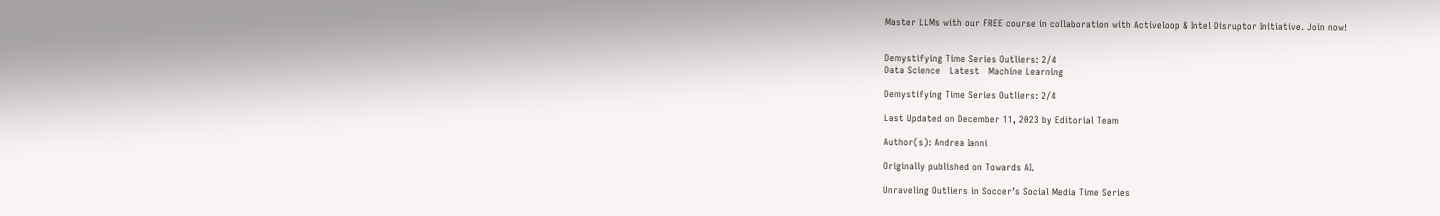Master LLMs with our FREE course in collaboration with Activeloop & Intel Disruptor Initiative. Join now!


Demystifying Time Series Outliers: 2/4
Data Science   Latest   Machine Learning

Demystifying Time Series Outliers: 2/4

Last Updated on December 11, 2023 by Editorial Team

Author(s): Andrea Ianni

Originally published on Towards AI.

Unraveling Outliers in Soccer’s Social Media Time Series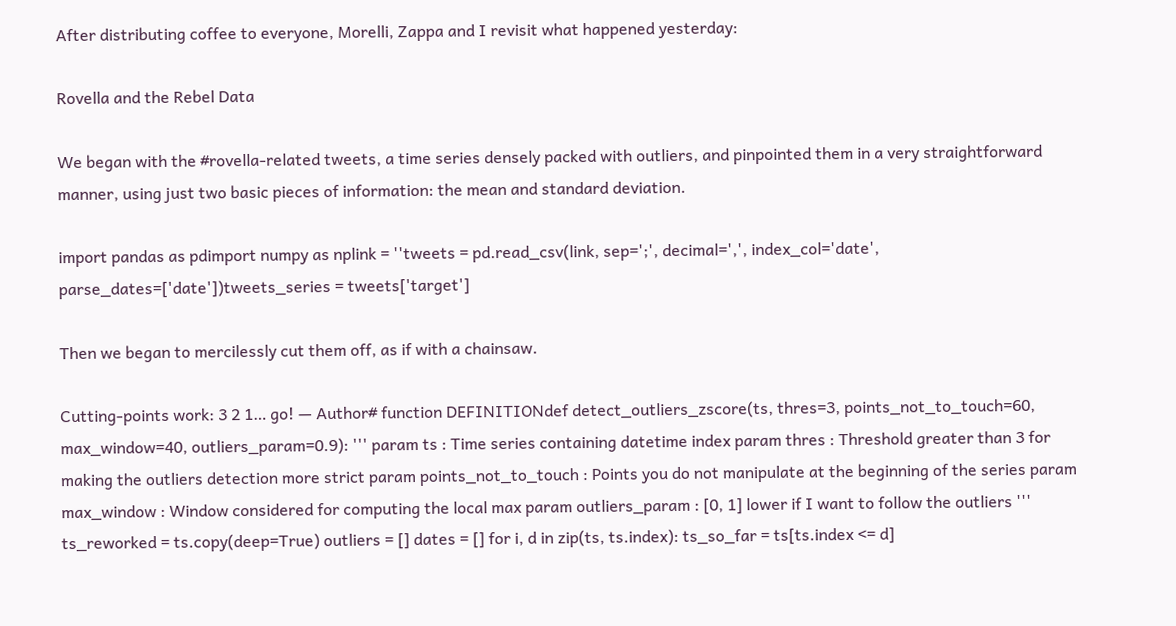After distributing coffee to everyone, Morelli, Zappa and I revisit what happened yesterday:

Rovella and the Rebel Data

We began with the #rovella-related tweets, a time series densely packed with outliers, and pinpointed them in a very straightforward manner, using just two basic pieces of information: the mean and standard deviation.

import pandas as pdimport numpy as nplink = ''tweets = pd.read_csv(link, sep=';', decimal=',', index_col='date', parse_dates=['date'])tweets_series = tweets['target']

Then we began to mercilessly cut them off, as if with a chainsaw.

Cutting-points work: 3 2 1… go! — Author# function DEFINITIONdef detect_outliers_zscore(ts, thres=3, points_not_to_touch=60, max_window=40, outliers_param=0.9): ''' param ts : Time series containing datetime index param thres : Threshold greater than 3 for making the outliers detection more strict param points_not_to_touch : Points you do not manipulate at the beginning of the series param max_window : Window considered for computing the local max param outliers_param : [0, 1] lower if I want to follow the outliers ''' ts_reworked = ts.copy(deep=True) outliers = [] dates = [] for i, d in zip(ts, ts.index): ts_so_far = ts[ts.index <= d]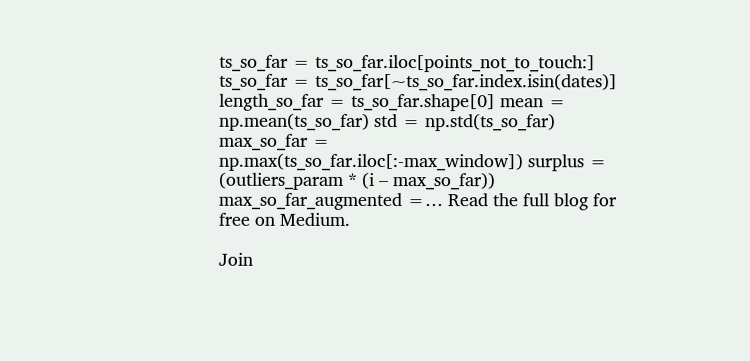ts_so_far = ts_so_far.iloc[points_not_to_touch:] ts_so_far = ts_so_far[~ts_so_far.index.isin(dates)] length_so_far = ts_so_far.shape[0] mean = np.mean(ts_so_far) std = np.std(ts_so_far) max_so_far = np.max(ts_so_far.iloc[:-max_window]) surplus = (outliers_param * (i – max_so_far)) max_so_far_augmented =… Read the full blog for free on Medium.

Join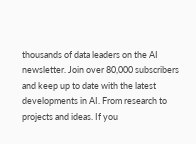thousands of data leaders on the AI newsletter. Join over 80,000 subscribers and keep up to date with the latest developments in AI. From research to projects and ideas. If you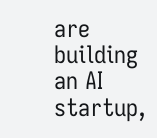are building an AI startup,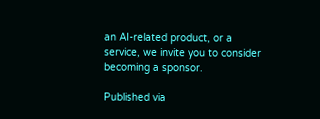an AI-related product, or a service, we invite you to consider becoming a sponsor.

Published via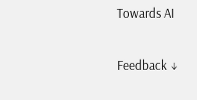Towards AI

Feedback ↓